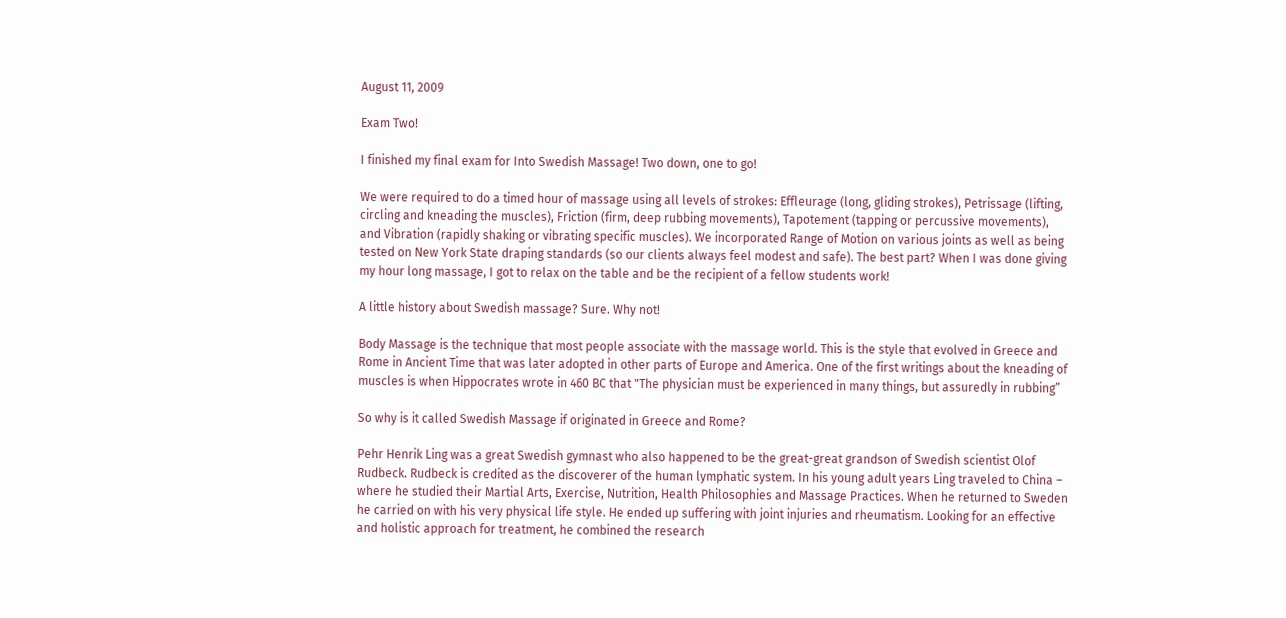August 11, 2009

Exam Two!

I finished my final exam for Into Swedish Massage! Two down, one to go!

We were required to do a timed hour of massage using all levels of strokes: Effleurage (long, gliding strokes), Petrissage (lifting, circling and kneading the muscles), Friction (firm, deep rubbing movements), Tapotement (tapping or percussive movements), and Vibration (rapidly shaking or vibrating specific muscles). We incorporated Range of Motion on various joints as well as being tested on New York State draping standards (so our clients always feel modest and safe). The best part? When I was done giving my hour long massage, I got to relax on the table and be the recipient of a fellow students work!

A little history about Swedish massage? Sure. Why not!

Body Massage is the technique that most people associate with the massage world. This is the style that evolved in Greece and Rome in Ancient Time that was later adopted in other parts of Europe and America. One of the first writings about the kneading of muscles is when Hippocrates wrote in 460 BC that "The physician must be experienced in many things, but assuredly in rubbing”

So why is it called Swedish Massage if originated in Greece and Rome?

Pehr Henrik Ling was a great Swedish gymnast who also happened to be the great-great grandson of Swedish scientist Olof Rudbeck. Rudbeck is credited as the discoverer of the human lymphatic system. In his young adult years Ling traveled to China – where he studied their Martial Arts, Exercise, Nutrition, Health Philosophies and Massage Practices. When he returned to Sweden he carried on with his very physical life style. He ended up suffering with joint injuries and rheumatism. Looking for an effective and holistic approach for treatment, he combined the research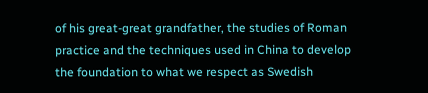of his great-great grandfather, the studies of Roman practice and the techniques used in China to develop the foundation to what we respect as Swedish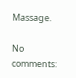Massage.

No comments: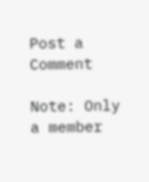Post a Comment

Note: Only a member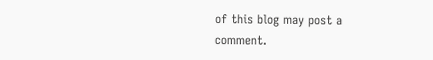of this blog may post a comment.